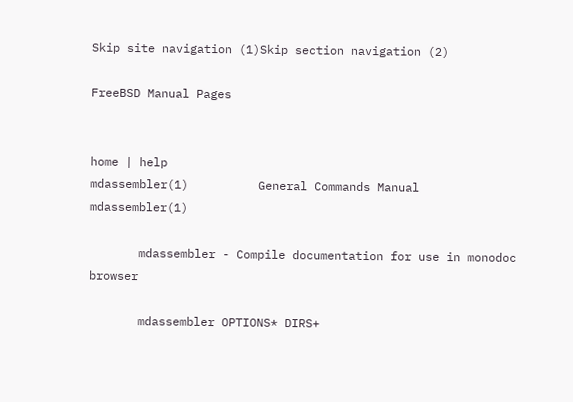Skip site navigation (1)Skip section navigation (2)

FreeBSD Manual Pages


home | help
mdassembler(1)          General Commands Manual     mdassembler(1)

       mdassembler - Compile documentation for use in monodoc browser

       mdassembler OPTIONS* DIRS+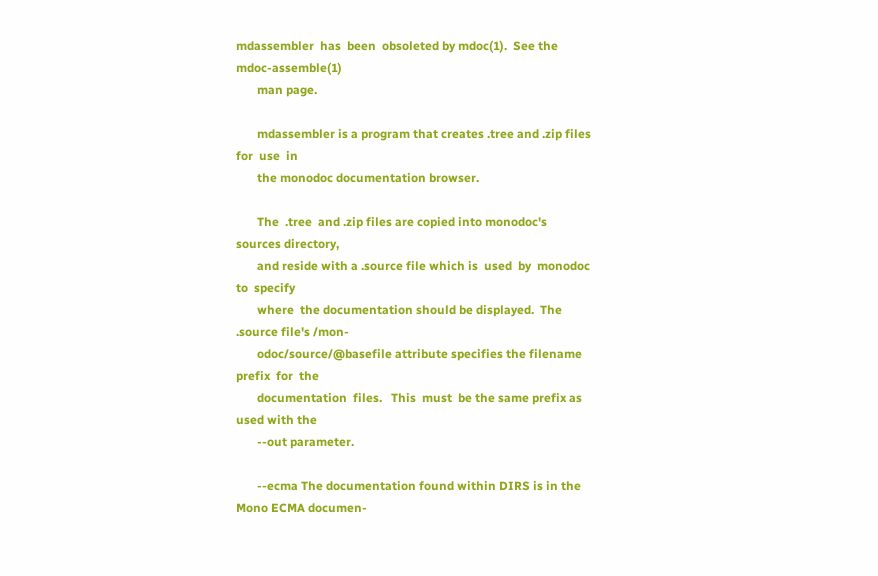mdassembler  has  been  obsoleted by mdoc(1).  See the mdoc-assemble(1)
       man page.

       mdassembler is a program that creates .tree and .zip files for  use  in
       the monodoc documentation browser.

       The  .tree  and .zip files are copied into monodoc's sources directory,
       and reside with a .source file which is  used  by  monodoc  to  specify
       where  the documentation should be displayed.  The .source file's /mon-
       odoc/source/@basefile attribute specifies the filename prefix  for  the
       documentation  files.   This  must  be the same prefix as used with the
       --out parameter.

       --ecma The documentation found within DIRS is in the Mono ECMA documen-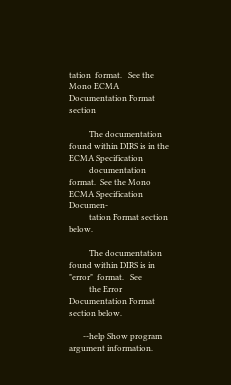tation  format.   See the Mono ECMA Documentation Format section

          The documentation found within DIRS is in the ECMA Specification
          documentation  format.  See the Mono ECMA Specification Documen-
          tation Format section below.

          The documentation found within DIRS is in "error"  format.   See
          the Error Documentation Format section below.

       --help Show program argument information.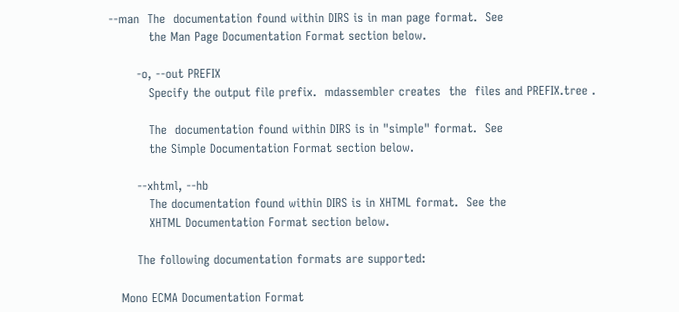--man  The  documentation found within DIRS is in man page format.  See
          the Man Page Documentation Format section below.

       -o, --out PREFIX
          Specify the output file prefix.  mdassembler creates  the  files and PREFIX.tree .

          The  documentation found within DIRS is in "simple" format.  See
          the Simple Documentation Format section below.

       --xhtml, --hb
          The documentation found within DIRS is in XHTML format.  See the
          XHTML Documentation Format section below.

       The following documentation formats are supported:

   Mono ECMA Documentation Format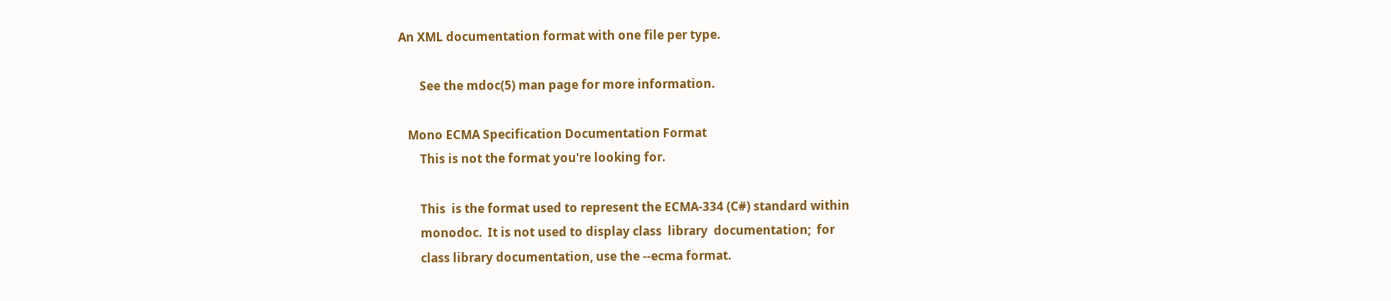An XML documentation format with one file per type.

       See the mdoc(5) man page for more information.

   Mono ECMA Specification Documentation Format
       This is not the format you're looking for.

       This  is the format used to represent the ECMA-334 (C#) standard within
       monodoc.  It is not used to display class  library  documentation;  for
       class library documentation, use the --ecma format.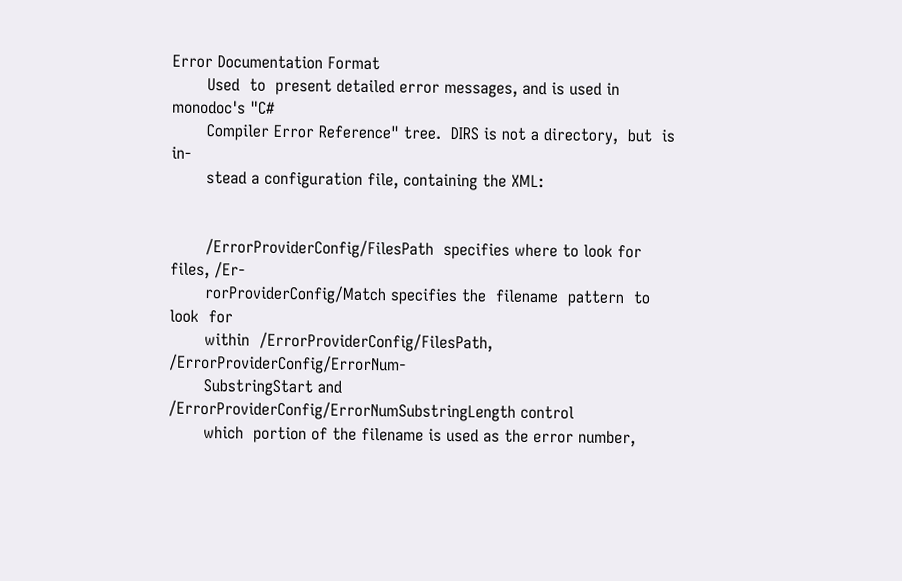Error Documentation Format
       Used  to  present detailed error messages, and is used in monodoc's "C#
       Compiler Error Reference" tree.  DIRS is not a directory,  but  is  in-
       stead a configuration file, containing the XML:


       /ErrorProviderConfig/FilesPath  specifies where to look for files, /Er-
       rorProviderConfig/Match specifies the  filename  pattern  to  look  for
       within  /ErrorProviderConfig/FilesPath,  /ErrorProviderConfig/ErrorNum-
       SubstringStart and /ErrorProviderConfig/ErrorNumSubstringLength control
       which  portion of the filename is used as the error number,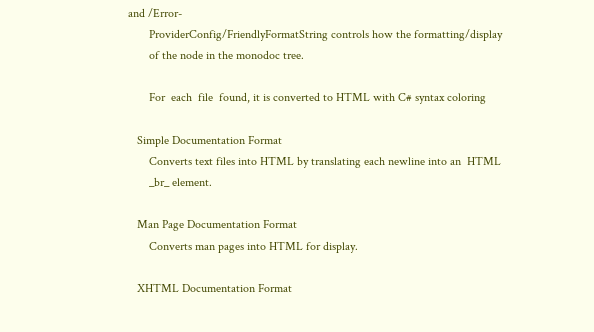and /Error-
       ProviderConfig/FriendlyFormatString controls how the formatting/display
       of the node in the monodoc tree.

       For  each  file  found, it is converted to HTML with C# syntax coloring

   Simple Documentation Format
       Converts text files into HTML by translating each newline into an  HTML
       _br_ element.

   Man Page Documentation Format
       Converts man pages into HTML for display.

   XHTML Documentation Format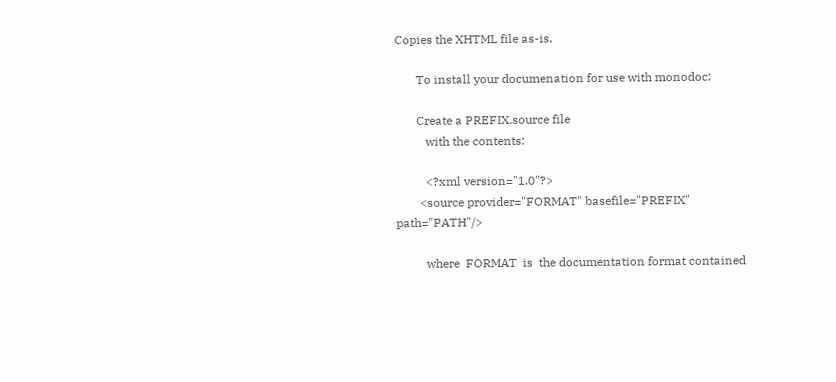Copies the XHTML file as-is.

       To install your documenation for use with monodoc:

       Create a PREFIX.source file
          with the contents:

          <?xml version="1.0"?>
        <source provider="FORMAT" basefile="PREFIX" path="PATH"/>

          where  FORMAT  is  the documentation format contained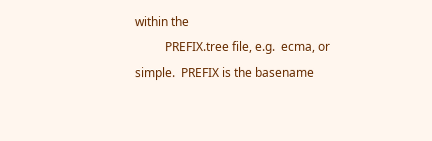within the
          PREFIX.tree file, e.g.  ecma, or simple.  PREFIX is the basename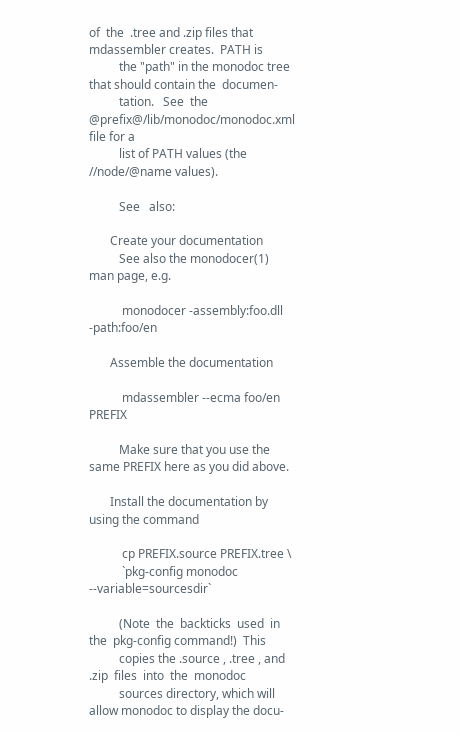of  the  .tree and .zip files that mdassembler creates.  PATH is
          the "path" in the monodoc tree that should contain the  documen-
          tation.   See  the  @prefix@/lib/monodoc/monodoc.xml  file for a
          list of PATH values (the //node/@name values).

          See   also:

       Create your documentation
          See also the monodocer(1) man page, e.g.

           monodocer -assembly:foo.dll -path:foo/en

       Assemble the documentation

           mdassembler --ecma foo/en PREFIX

          Make sure that you use the same PREFIX here as you did above.

       Install the documentation by using the command

           cp PREFIX.source PREFIX.tree \
           `pkg-config monodoc --variable=sourcesdir`

          (Note  the  backticks  used  in  the  pkg-config command!)  This
          copies the .source , .tree , and .zip  files  into  the  monodoc
          sources directory, which will allow monodoc to display the docu-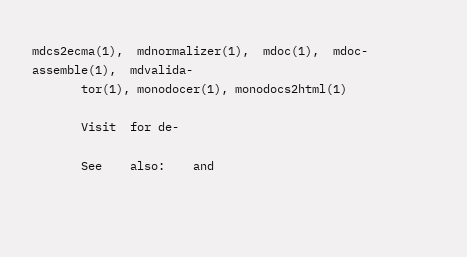mdcs2ecma(1),  mdnormalizer(1),  mdoc(1),  mdoc-assemble(1),  mdvalida-
       tor(1), monodocer(1), monodocs2html(1)

       Visit  for de-

       See    also:    and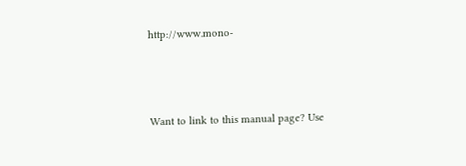http://www.mono-



Want to link to this manual page? Use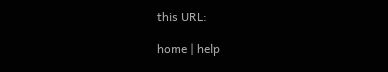this URL:

home | help